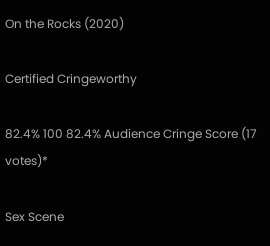On the Rocks (2020)

Certified Cringeworthy

82.4% 100 82.4% Audience Cringe Score (17 votes)*

Sex Scene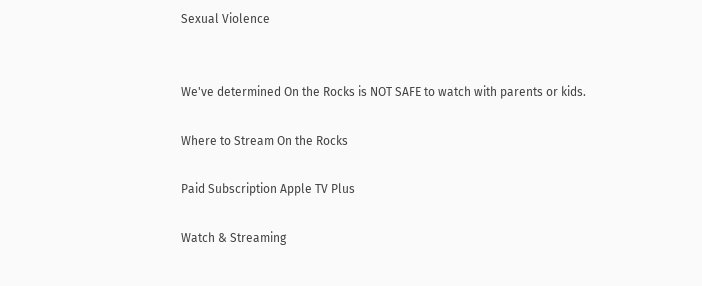Sexual Violence


We've determined On the Rocks is NOT SAFE to watch with parents or kids.

Where to Stream On the Rocks

Paid Subscription Apple TV Plus

Watch & Streaming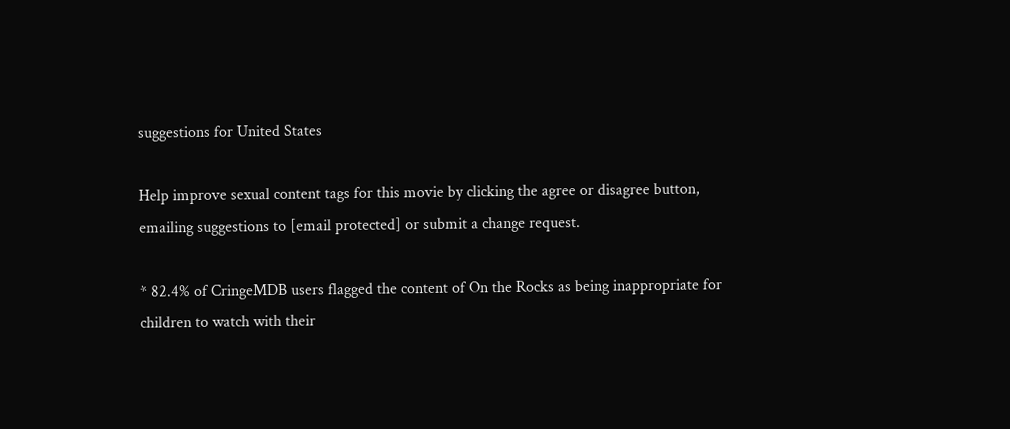suggestions for United States

Help improve sexual content tags for this movie by clicking the agree or disagree button, emailing suggestions to [email protected] or submit a change request.

* 82.4% of CringeMDB users flagged the content of On the Rocks as being inappropriate for children to watch with their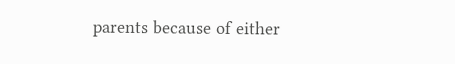parents because of either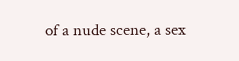of a nude scene, a sex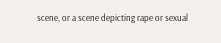scene, or a scene depicting rape or sexual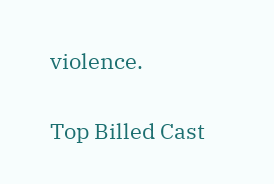violence.

Top Billed Cast